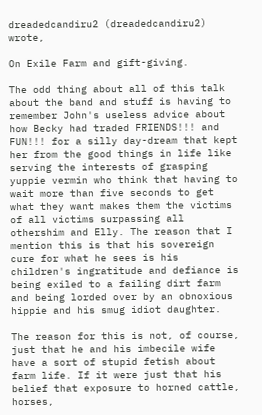dreadedcandiru2 (dreadedcandiru2) wrote,

On Exile Farm and gift-giving.

The odd thing about all of this talk about the band and stuff is having to remember John's useless advice about how Becky had traded FRIENDS!!! and FUN!!! for a silly day-dream that kept her from the good things in life like serving the interests of grasping yuppie vermin who think that having to wait more than five seconds to get what they want makes them the victims of all victims surpassing all othershim and Elly. The reason that I mention this is that his sovereign cure for what he sees is his children's ingratitude and defiance is being exiled to a failing dirt farm and being lorded over by an obnoxious hippie and his smug idiot daughter.

The reason for this is not, of course, just that he and his imbecile wife have a sort of stupid fetish about farm life. If it were just that his belief that exposure to horned cattle, horses,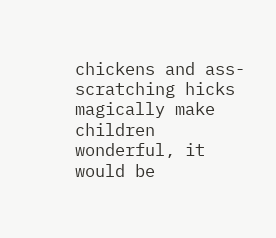chickens and ass-scratching hicks magically make children wonderful, it would be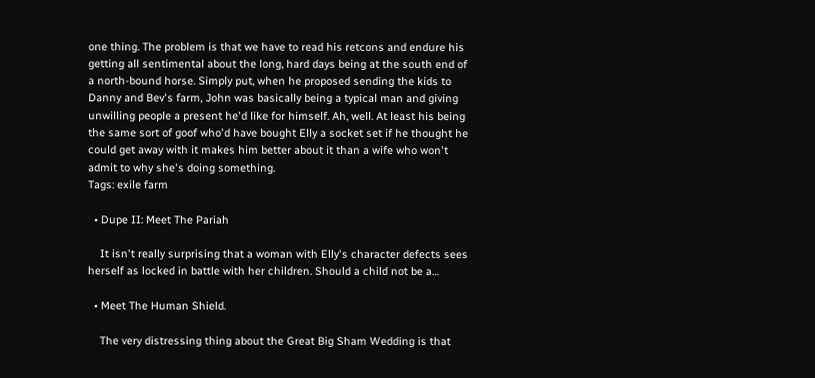one thing. The problem is that we have to read his retcons and endure his getting all sentimental about the long, hard days being at the south end of a north-bound horse. Simply put, when he proposed sending the kids to Danny and Bev's farm, John was basically being a typical man and giving unwilling people a present he'd like for himself. Ah, well. At least his being the same sort of goof who'd have bought Elly a socket set if he thought he could get away with it makes him better about it than a wife who won't admit to why she's doing something.
Tags: exile farm

  • Dupe II: Meet The Pariah

    It isn't really surprising that a woman with Elly's character defects sees herself as locked in battle with her children. Should a child not be a…

  • Meet The Human Shield.

    The very distressing thing about the Great Big Sham Wedding is that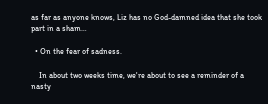as far as anyone knows, Liz has no God-damned idea that she took part in a sham…

  • On the fear of sadness.

    In about two weeks time, we're about to see a reminder of a nasty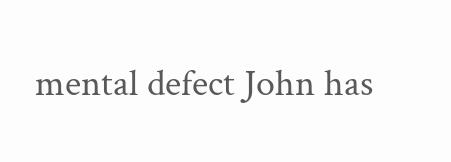mental defect John has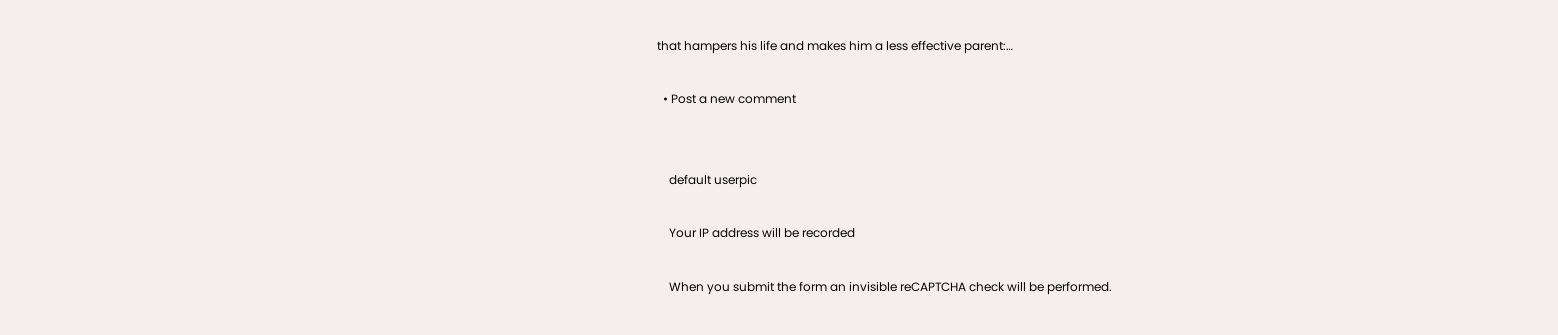that hampers his life and makes him a less effective parent:…

  • Post a new comment


    default userpic

    Your IP address will be recorded

    When you submit the form an invisible reCAPTCHA check will be performed.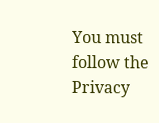You must follow the Privacy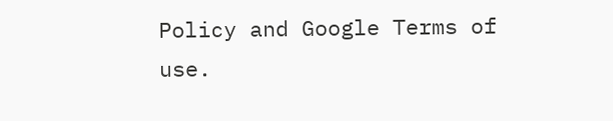Policy and Google Terms of use.